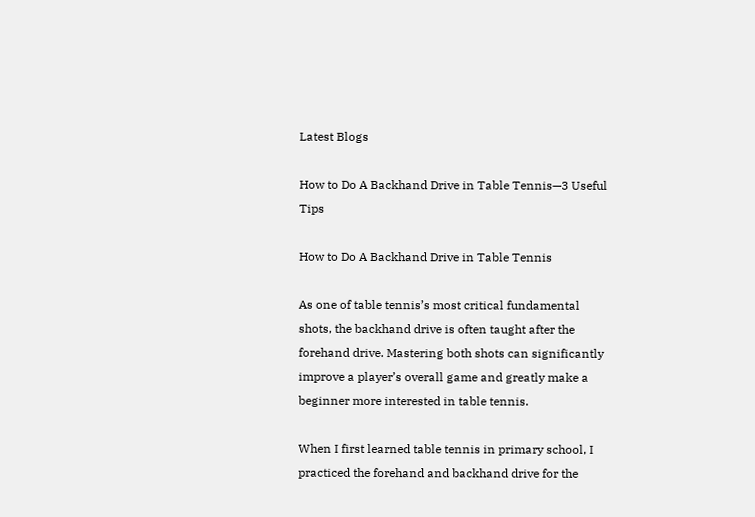Latest Blogs

How to Do A Backhand Drive in Table Tennis—3 Useful Tips

How to Do A Backhand Drive in Table Tennis

As one of table tennis’s most critical fundamental shots, the backhand drive is often taught after the forehand drive. Mastering both shots can significantly improve a player’s overall game and greatly make a beginner more interested in table tennis.

When I first learned table tennis in primary school, I practiced the forehand and backhand drive for the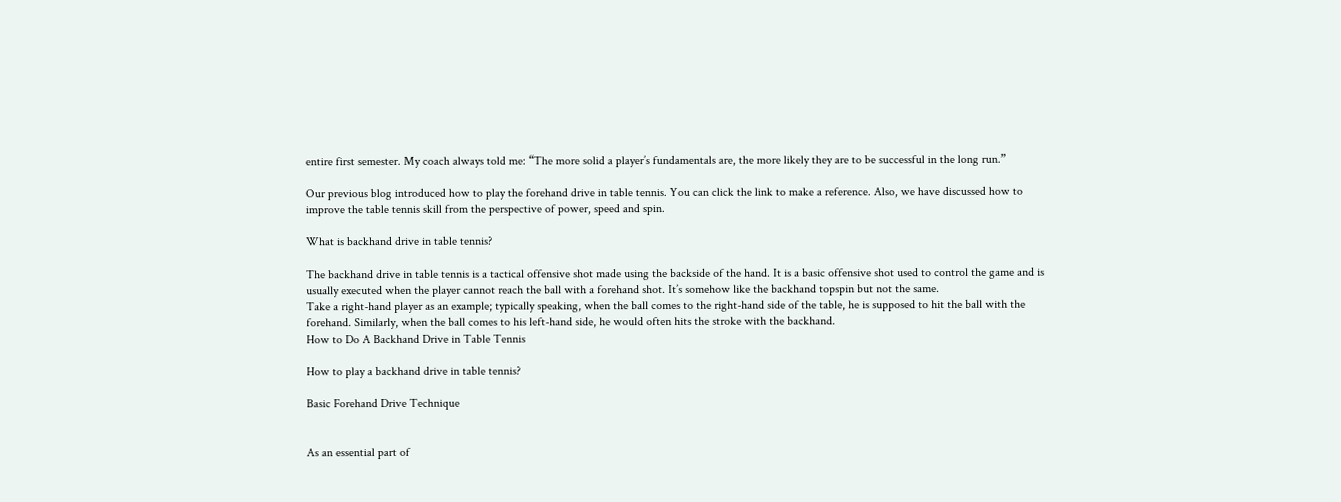entire first semester. My coach always told me: “The more solid a player’s fundamentals are, the more likely they are to be successful in the long run.”

Our previous blog introduced how to play the forehand drive in table tennis. You can click the link to make a reference. Also, we have discussed how to improve the table tennis skill from the perspective of power, speed and spin.

What is backhand drive in table tennis?

The backhand drive in table tennis is a tactical offensive shot made using the backside of the hand. It is a basic offensive shot used to control the game and is usually executed when the player cannot reach the ball with a forehand shot. It’s somehow like the backhand topspin but not the same.
Take a right-hand player as an example; typically speaking, when the ball comes to the right-hand side of the table, he is supposed to hit the ball with the forehand. Similarly, when the ball comes to his left-hand side, he would often hits the stroke with the backhand.
How to Do A Backhand Drive in Table Tennis

How to play a backhand drive in table tennis?

Basic Forehand Drive Technique


As an essential part of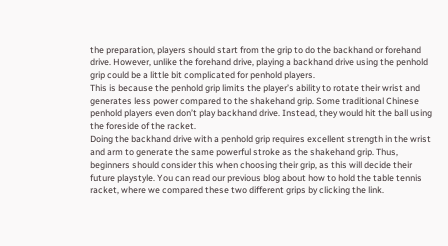the preparation, players should start from the grip to do the backhand or forehand drive. However, unlike the forehand drive, playing a backhand drive using the penhold grip could be a little bit complicated for penhold players.
This is because the penhold grip limits the player’s ability to rotate their wrist and generates less power compared to the shakehand grip. Some traditional Chinese penhold players even don’t play backhand drive. Instead, they would hit the ball using the foreside of the racket.
Doing the backhand drive with a penhold grip requires excellent strength in the wrist and arm to generate the same powerful stroke as the shakehand grip. Thus, beginners should consider this when choosing their grip, as this will decide their future playstyle. You can read our previous blog about how to hold the table tennis racket, where we compared these two different grips by clicking the link.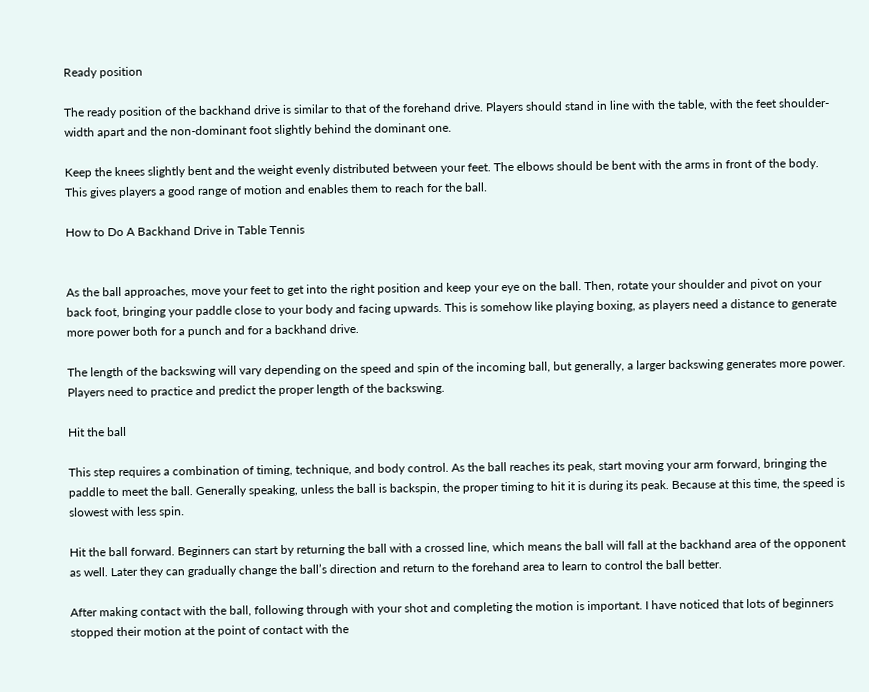Ready position

The ready position of the backhand drive is similar to that of the forehand drive. Players should stand in line with the table, with the feet shoulder-width apart and the non-dominant foot slightly behind the dominant one.

Keep the knees slightly bent and the weight evenly distributed between your feet. The elbows should be bent with the arms in front of the body. This gives players a good range of motion and enables them to reach for the ball.

How to Do A Backhand Drive in Table Tennis


As the ball approaches, move your feet to get into the right position and keep your eye on the ball. Then, rotate your shoulder and pivot on your back foot, bringing your paddle close to your body and facing upwards. This is somehow like playing boxing, as players need a distance to generate more power both for a punch and for a backhand drive.

The length of the backswing will vary depending on the speed and spin of the incoming ball, but generally, a larger backswing generates more power. Players need to practice and predict the proper length of the backswing.

Hit the ball

This step requires a combination of timing, technique, and body control. As the ball reaches its peak, start moving your arm forward, bringing the paddle to meet the ball. Generally speaking, unless the ball is backspin, the proper timing to hit it is during its peak. Because at this time, the speed is slowest with less spin.

Hit the ball forward. Beginners can start by returning the ball with a crossed line, which means the ball will fall at the backhand area of the opponent as well. Later they can gradually change the ball’s direction and return to the forehand area to learn to control the ball better.

After making contact with the ball, following through with your shot and completing the motion is important. I have noticed that lots of beginners stopped their motion at the point of contact with the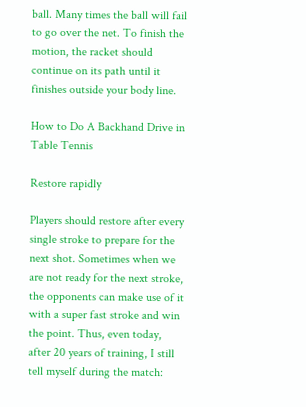ball. Many times the ball will fail to go over the net. To finish the motion, the racket should continue on its path until it finishes outside your body line.

How to Do A Backhand Drive in Table Tennis

Restore rapidly

Players should restore after every single stroke to prepare for the next shot. Sometimes when we are not ready for the next stroke, the opponents can make use of it with a super fast stroke and win the point. Thus, even today, after 20 years of training, I still tell myself during the match: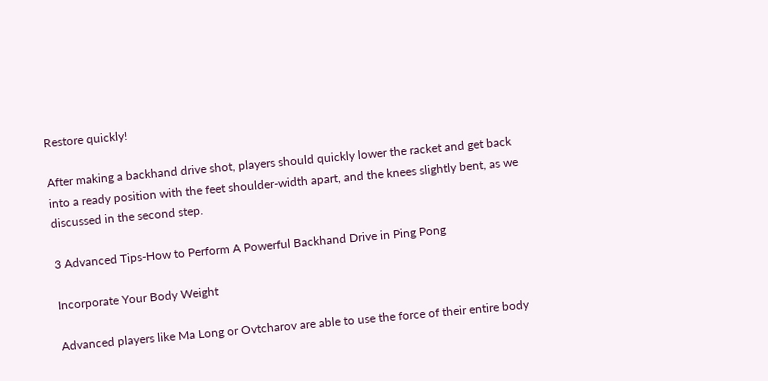Restore quickly!

After making a backhand drive shot, players should quickly lower the racket and get back into a ready position with the feet shoulder-width apart, and the knees slightly bent, as we discussed in the second step.

3 Advanced Tips-How to Perform A Powerful Backhand Drive in Ping Pong

Incorporate Your Body Weight

Advanced players like Ma Long or Ovtcharov are able to use the force of their entire body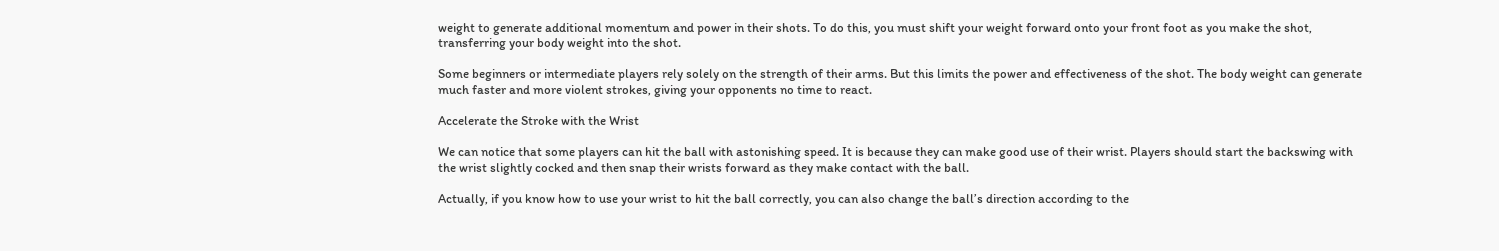weight to generate additional momentum and power in their shots. To do this, you must shift your weight forward onto your front foot as you make the shot, transferring your body weight into the shot.

Some beginners or intermediate players rely solely on the strength of their arms. But this limits the power and effectiveness of the shot. The body weight can generate much faster and more violent strokes, giving your opponents no time to react.

Accelerate the Stroke with the Wrist

We can notice that some players can hit the ball with astonishing speed. It is because they can make good use of their wrist. Players should start the backswing with the wrist slightly cocked and then snap their wrists forward as they make contact with the ball.

Actually, if you know how to use your wrist to hit the ball correctly, you can also change the ball’s direction according to the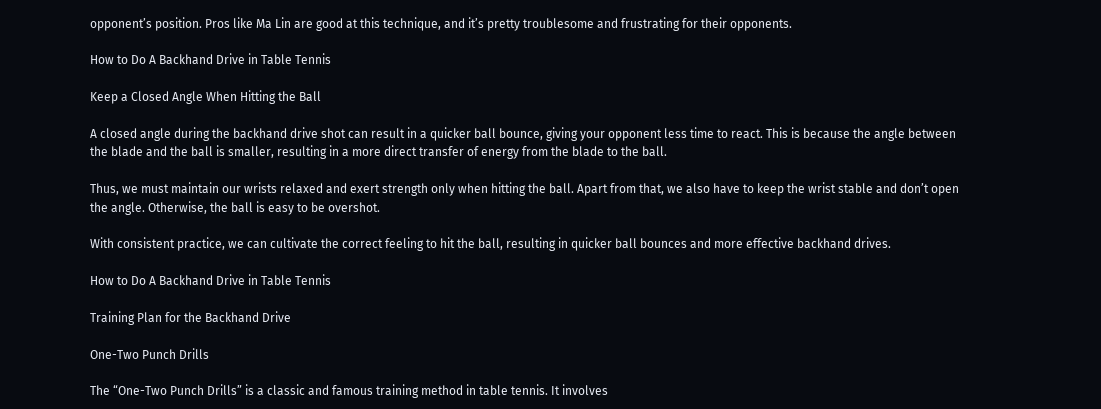opponent’s position. Pros like Ma Lin are good at this technique, and it’s pretty troublesome and frustrating for their opponents.

How to Do A Backhand Drive in Table Tennis

Keep a Closed Angle When Hitting the Ball

A closed angle during the backhand drive shot can result in a quicker ball bounce, giving your opponent less time to react. This is because the angle between the blade and the ball is smaller, resulting in a more direct transfer of energy from the blade to the ball.

Thus, we must maintain our wrists relaxed and exert strength only when hitting the ball. Apart from that, we also have to keep the wrist stable and don’t open the angle. Otherwise, the ball is easy to be overshot.

With consistent practice, we can cultivate the correct feeling to hit the ball, resulting in quicker ball bounces and more effective backhand drives.

How to Do A Backhand Drive in Table Tennis

Training Plan for the Backhand Drive

One-Two Punch Drills

The “One-Two Punch Drills” is a classic and famous training method in table tennis. It involves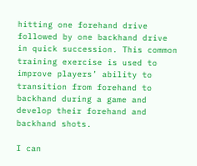hitting one forehand drive followed by one backhand drive in quick succession. This common training exercise is used to improve players’ ability to transition from forehand to backhand during a game and develop their forehand and backhand shots.

I can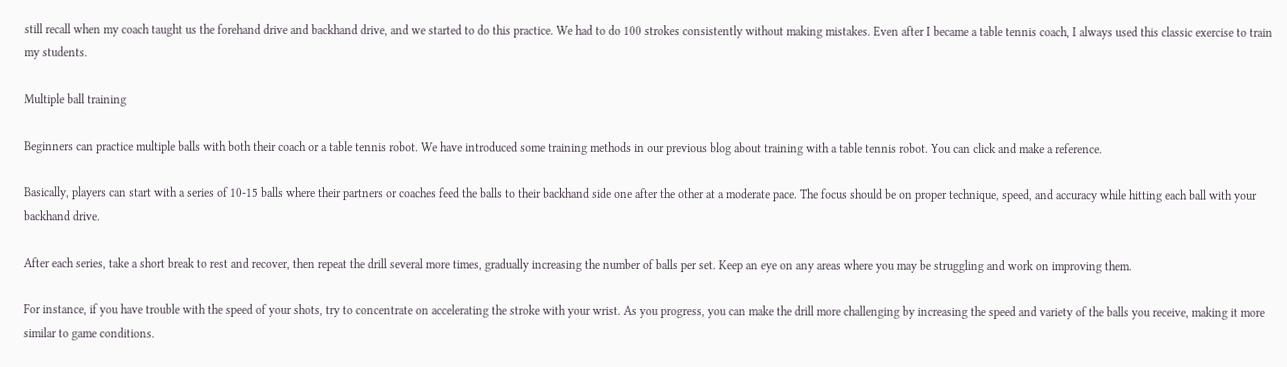still recall when my coach taught us the forehand drive and backhand drive, and we started to do this practice. We had to do 100 strokes consistently without making mistakes. Even after I became a table tennis coach, I always used this classic exercise to train my students.

Multiple ball training

Beginners can practice multiple balls with both their coach or a table tennis robot. We have introduced some training methods in our previous blog about training with a table tennis robot. You can click and make a reference.

Basically, players can start with a series of 10-15 balls where their partners or coaches feed the balls to their backhand side one after the other at a moderate pace. The focus should be on proper technique, speed, and accuracy while hitting each ball with your backhand drive.

After each series, take a short break to rest and recover, then repeat the drill several more times, gradually increasing the number of balls per set. Keep an eye on any areas where you may be struggling and work on improving them.

For instance, if you have trouble with the speed of your shots, try to concentrate on accelerating the stroke with your wrist. As you progress, you can make the drill more challenging by increasing the speed and variety of the balls you receive, making it more similar to game conditions.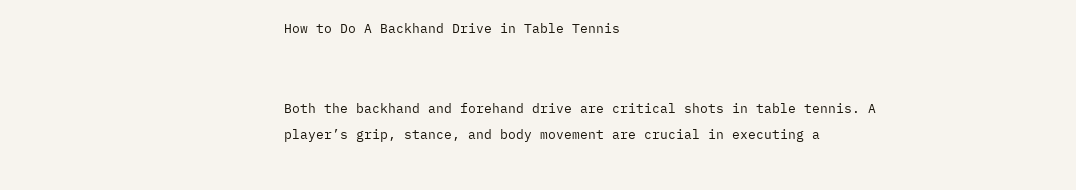How to Do A Backhand Drive in Table Tennis


Both the backhand and forehand drive are critical shots in table tennis. A player’s grip, stance, and body movement are crucial in executing a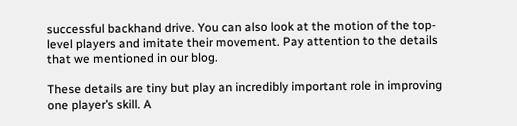successful backhand drive. You can also look at the motion of the top-level players and imitate their movement. Pay attention to the details that we mentioned in our blog.

These details are tiny but play an incredibly important role in improving one player’s skill. A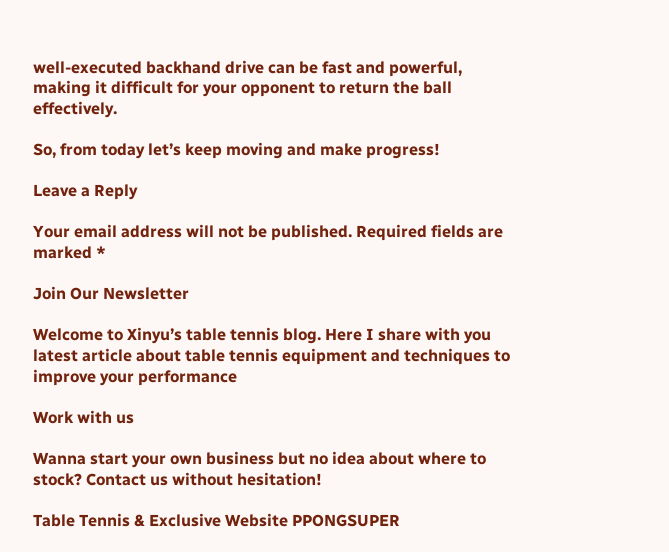well-executed backhand drive can be fast and powerful, making it difficult for your opponent to return the ball effectively.

So, from today let’s keep moving and make progress!

Leave a Reply

Your email address will not be published. Required fields are marked *

Join Our Newsletter

Welcome to Xinyu’s table tennis blog. Here I share with you latest article about table tennis equipment and techniques to improve your performance

Work with us

Wanna start your own business but no idea about where to stock? Contact us without hesitation!

Table Tennis & Exclusive Website PPONGSUPER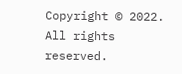Copyright © 2022. All rights reserved.